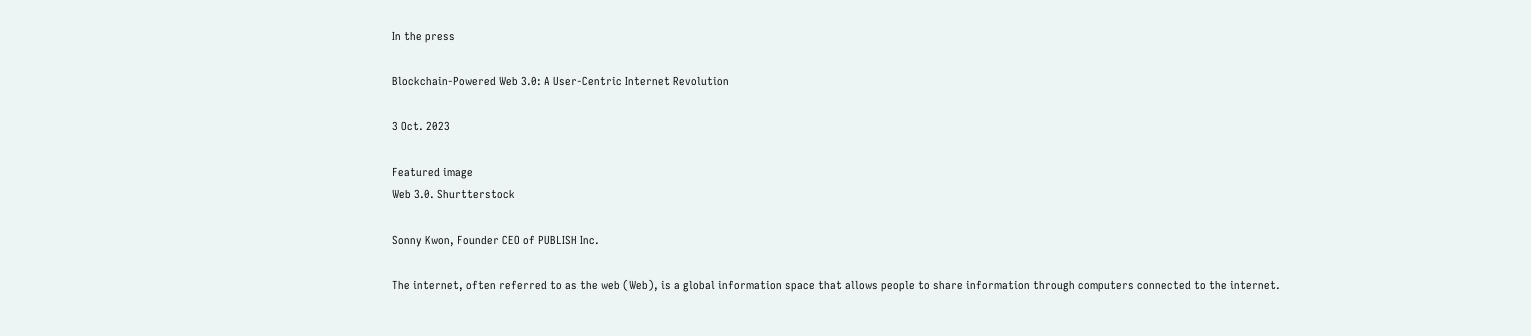In the press

Blockchain-Powered Web 3.0: A User-Centric Internet Revolution

3 Oct. 2023

Featured image
Web 3.0. Shurtterstock

Sonny Kwon, Founder CEO of PUBLISH Inc.

The internet, often referred to as the web (Web), is a global information space that allows people to share information through computers connected to the internet.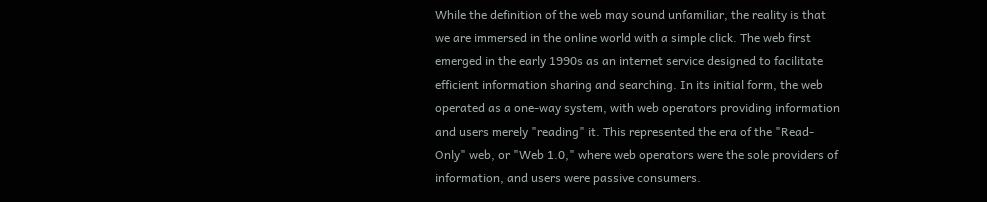While the definition of the web may sound unfamiliar, the reality is that we are immersed in the online world with a simple click. The web first emerged in the early 1990s as an internet service designed to facilitate efficient information sharing and searching. In its initial form, the web operated as a one-way system, with web operators providing information and users merely "reading" it. This represented the era of the "Read-Only" web, or "Web 1.0," where web operators were the sole providers of information, and users were passive consumers.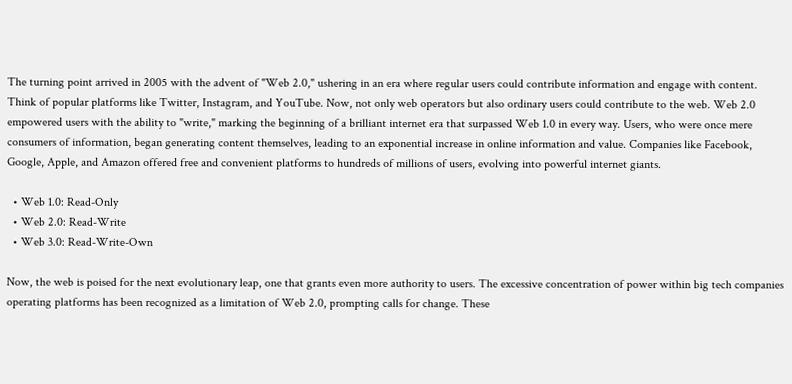The turning point arrived in 2005 with the advent of "Web 2.0," ushering in an era where regular users could contribute information and engage with content. Think of popular platforms like Twitter, Instagram, and YouTube. Now, not only web operators but also ordinary users could contribute to the web. Web 2.0 empowered users with the ability to "write," marking the beginning of a brilliant internet era that surpassed Web 1.0 in every way. Users, who were once mere consumers of information, began generating content themselves, leading to an exponential increase in online information and value. Companies like Facebook, Google, Apple, and Amazon offered free and convenient platforms to hundreds of millions of users, evolving into powerful internet giants.

  • Web 1.0: Read-Only
  • Web 2.0: Read-Write
  • Web 3.0: Read-Write-Own

Now, the web is poised for the next evolutionary leap, one that grants even more authority to users. The excessive concentration of power within big tech companies operating platforms has been recognized as a limitation of Web 2.0, prompting calls for change. These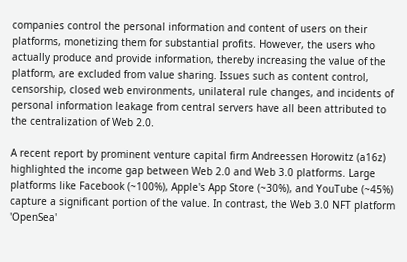companies control the personal information and content of users on their platforms, monetizing them for substantial profits. However, the users who actually produce and provide information, thereby increasing the value of the platform, are excluded from value sharing. Issues such as content control, censorship, closed web environments, unilateral rule changes, and incidents of personal information leakage from central servers have all been attributed to the centralization of Web 2.0.

A recent report by prominent venture capital firm Andreessen Horowitz (a16z) highlighted the income gap between Web 2.0 and Web 3.0 platforms. Large platforms like Facebook (~100%), Apple's App Store (~30%), and YouTube (~45%) capture a significant portion of the value. In contrast, the Web 3.0 NFT platform 'OpenSea'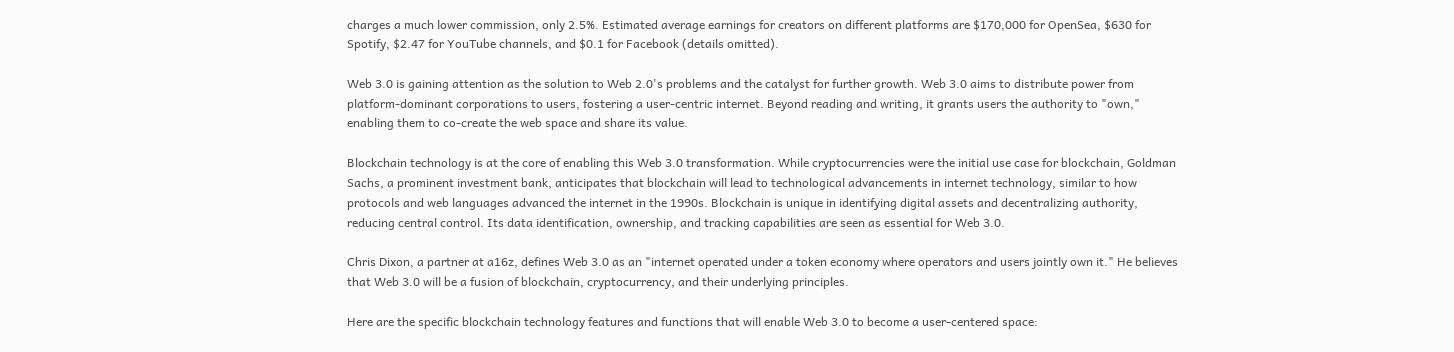charges a much lower commission, only 2.5%. Estimated average earnings for creators on different platforms are $170,000 for OpenSea, $630 for Spotify, $2.47 for YouTube channels, and $0.1 for Facebook (details omitted).

Web 3.0 is gaining attention as the solution to Web 2.0's problems and the catalyst for further growth. Web 3.0 aims to distribute power from platform-dominant corporations to users, fostering a user-centric internet. Beyond reading and writing, it grants users the authority to "own," enabling them to co-create the web space and share its value.

Blockchain technology is at the core of enabling this Web 3.0 transformation. While cryptocurrencies were the initial use case for blockchain, Goldman Sachs, a prominent investment bank, anticipates that blockchain will lead to technological advancements in internet technology, similar to how protocols and web languages advanced the internet in the 1990s. Blockchain is unique in identifying digital assets and decentralizing authority, reducing central control. Its data identification, ownership, and tracking capabilities are seen as essential for Web 3.0.

Chris Dixon, a partner at a16z, defines Web 3.0 as an "internet operated under a token economy where operators and users jointly own it." He believes that Web 3.0 will be a fusion of blockchain, cryptocurrency, and their underlying principles.

Here are the specific blockchain technology features and functions that will enable Web 3.0 to become a user-centered space: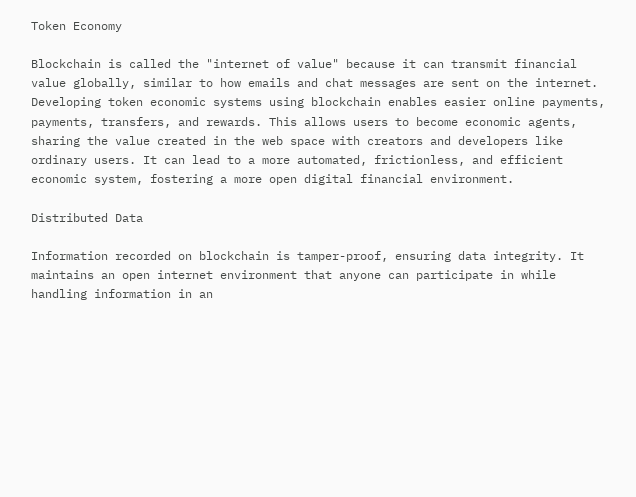Token Economy

Blockchain is called the "internet of value" because it can transmit financial value globally, similar to how emails and chat messages are sent on the internet. Developing token economic systems using blockchain enables easier online payments, payments, transfers, and rewards. This allows users to become economic agents, sharing the value created in the web space with creators and developers like ordinary users. It can lead to a more automated, frictionless, and efficient economic system, fostering a more open digital financial environment.

Distributed Data

Information recorded on blockchain is tamper-proof, ensuring data integrity. It maintains an open internet environment that anyone can participate in while handling information in an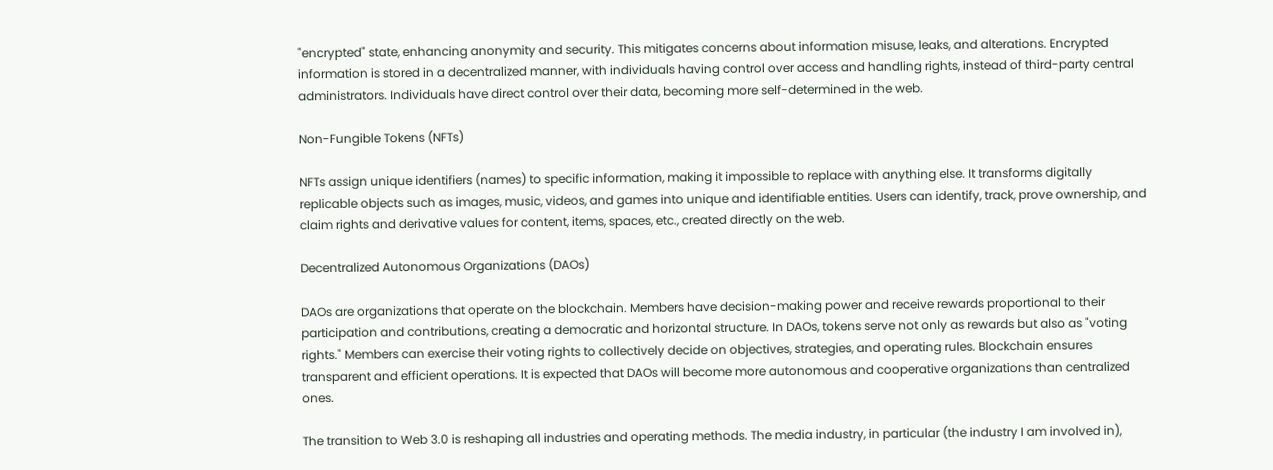"encrypted" state, enhancing anonymity and security. This mitigates concerns about information misuse, leaks, and alterations. Encrypted information is stored in a decentralized manner, with individuals having control over access and handling rights, instead of third-party central administrators. Individuals have direct control over their data, becoming more self-determined in the web.

Non-Fungible Tokens (NFTs)

NFTs assign unique identifiers (names) to specific information, making it impossible to replace with anything else. It transforms digitally replicable objects such as images, music, videos, and games into unique and identifiable entities. Users can identify, track, prove ownership, and claim rights and derivative values for content, items, spaces, etc., created directly on the web.

Decentralized Autonomous Organizations (DAOs)

DAOs are organizations that operate on the blockchain. Members have decision-making power and receive rewards proportional to their participation and contributions, creating a democratic and horizontal structure. In DAOs, tokens serve not only as rewards but also as "voting rights." Members can exercise their voting rights to collectively decide on objectives, strategies, and operating rules. Blockchain ensures transparent and efficient operations. It is expected that DAOs will become more autonomous and cooperative organizations than centralized ones.

The transition to Web 3.0 is reshaping all industries and operating methods. The media industry, in particular (the industry I am involved in),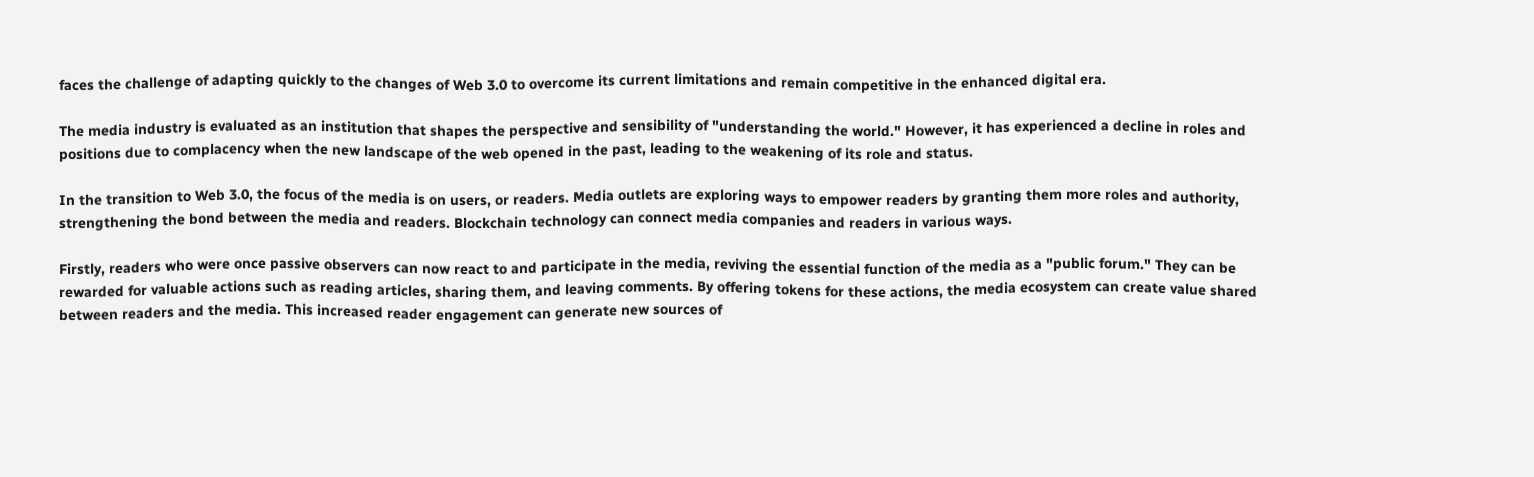faces the challenge of adapting quickly to the changes of Web 3.0 to overcome its current limitations and remain competitive in the enhanced digital era.

The media industry is evaluated as an institution that shapes the perspective and sensibility of "understanding the world." However, it has experienced a decline in roles and positions due to complacency when the new landscape of the web opened in the past, leading to the weakening of its role and status.

In the transition to Web 3.0, the focus of the media is on users, or readers. Media outlets are exploring ways to empower readers by granting them more roles and authority, strengthening the bond between the media and readers. Blockchain technology can connect media companies and readers in various ways.

Firstly, readers who were once passive observers can now react to and participate in the media, reviving the essential function of the media as a "public forum." They can be rewarded for valuable actions such as reading articles, sharing them, and leaving comments. By offering tokens for these actions, the media ecosystem can create value shared between readers and the media. This increased reader engagement can generate new sources of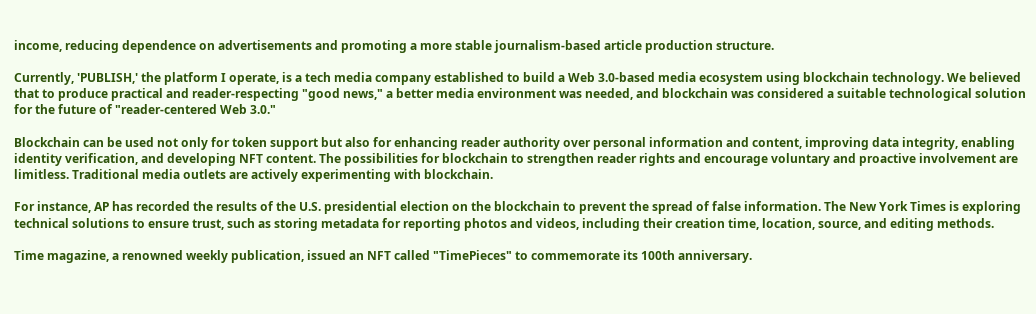income, reducing dependence on advertisements and promoting a more stable journalism-based article production structure.

Currently, 'PUBLISH,' the platform I operate, is a tech media company established to build a Web 3.0-based media ecosystem using blockchain technology. We believed that to produce practical and reader-respecting "good news," a better media environment was needed, and blockchain was considered a suitable technological solution for the future of "reader-centered Web 3.0."

Blockchain can be used not only for token support but also for enhancing reader authority over personal information and content, improving data integrity, enabling identity verification, and developing NFT content. The possibilities for blockchain to strengthen reader rights and encourage voluntary and proactive involvement are limitless. Traditional media outlets are actively experimenting with blockchain.

For instance, AP has recorded the results of the U.S. presidential election on the blockchain to prevent the spread of false information. The New York Times is exploring technical solutions to ensure trust, such as storing metadata for reporting photos and videos, including their creation time, location, source, and editing methods.

Time magazine, a renowned weekly publication, issued an NFT called "TimePieces" to commemorate its 100th anniversary.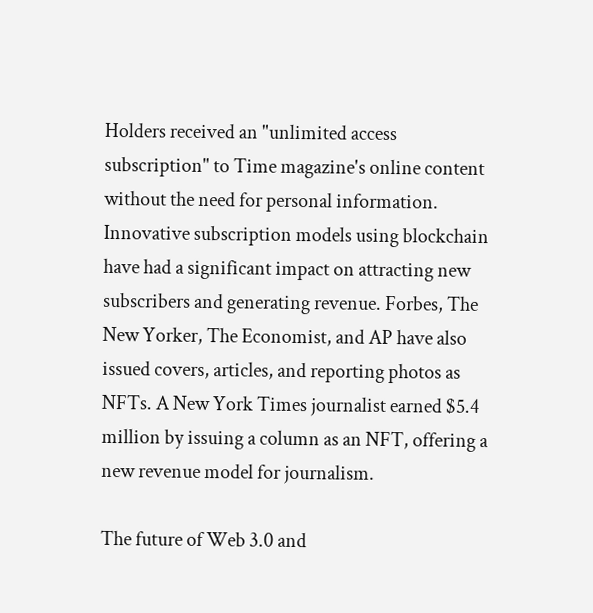Holders received an "unlimited access subscription" to Time magazine's online content without the need for personal information. Innovative subscription models using blockchain have had a significant impact on attracting new subscribers and generating revenue. Forbes, The New Yorker, The Economist, and AP have also issued covers, articles, and reporting photos as NFTs. A New York Times journalist earned $5.4 million by issuing a column as an NFT, offering a new revenue model for journalism.

The future of Web 3.0 and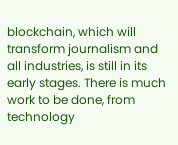blockchain, which will transform journalism and all industries, is still in its early stages. There is much work to be done, from technology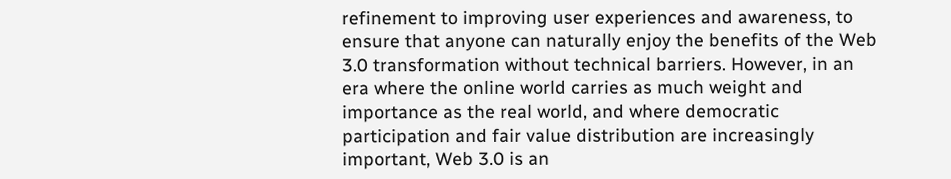refinement to improving user experiences and awareness, to ensure that anyone can naturally enjoy the benefits of the Web 3.0 transformation without technical barriers. However, in an era where the online world carries as much weight and importance as the real world, and where democratic participation and fair value distribution are increasingly important, Web 3.0 is an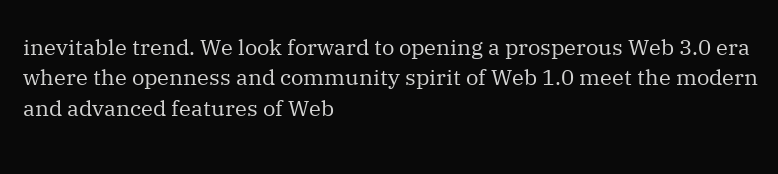inevitable trend. We look forward to opening a prosperous Web 3.0 era where the openness and community spirit of Web 1.0 meet the modern and advanced features of Web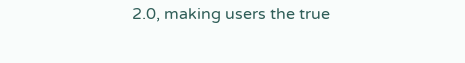2.0, making users the true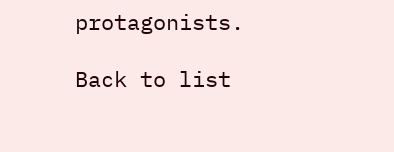protagonists.

Back to list